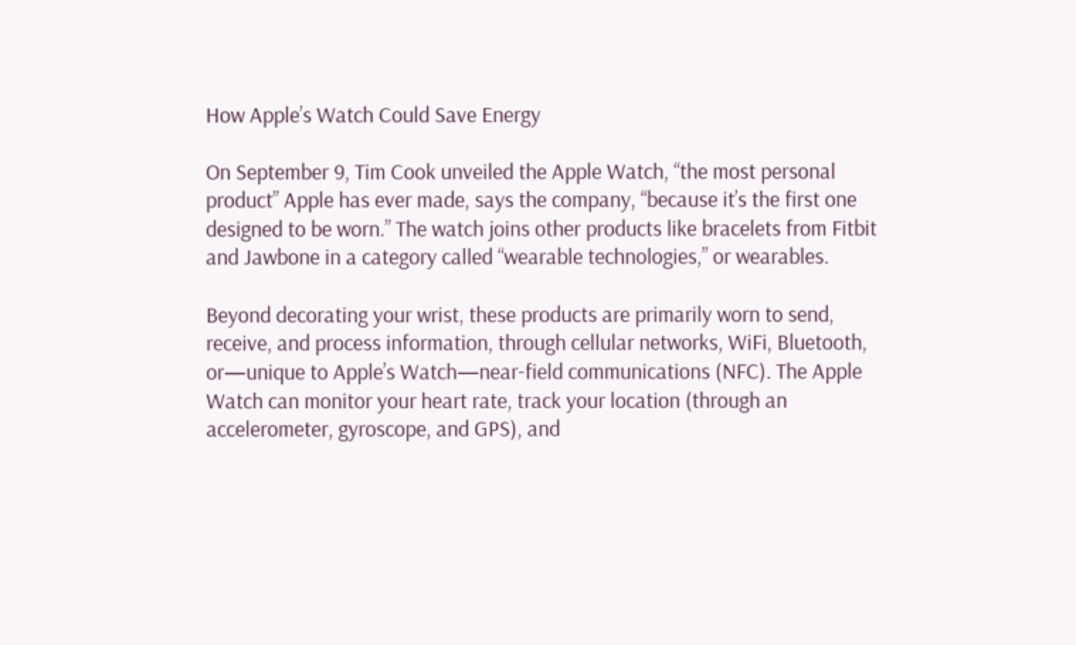How Apple’s Watch Could Save Energy

On September 9, Tim Cook unveiled the Apple Watch, “the most personal product” Apple has ever made, says the company, “because it’s the first one designed to be worn.” The watch joins other products like bracelets from Fitbit and Jawbone in a category called “wearable technologies,” or wearables.

Beyond decorating your wrist, these products are primarily worn to send, receive, and process information, through cellular networks, WiFi, Bluetooth, or—unique to Apple’s Watch—near-field communications (NFC). The Apple Watch can monitor your heart rate, track your location (through an accelerometer, gyroscope, and GPS), and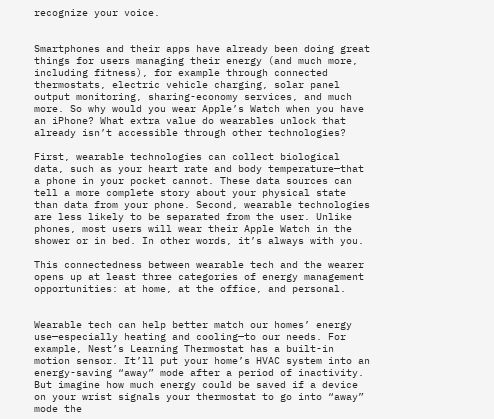recognize your voice.


Smartphones and their apps have already been doing great things for users managing their energy (and much more, including fitness), for example through connected thermostats, electric vehicle charging, solar panel output monitoring, sharing-economy services, and much more. So why would you wear Apple’s Watch when you have an iPhone? What extra value do wearables unlock that already isn’t accessible through other technologies?

First, wearable technologies can collect biological data, such as your heart rate and body temperature—that a phone in your pocket cannot. These data sources can tell a more complete story about your physical state than data from your phone. Second, wearable technologies are less likely to be separated from the user. Unlike phones, most users will wear their Apple Watch in the shower or in bed. In other words, it’s always with you.

This connectedness between wearable tech and the wearer opens up at least three categories of energy management opportunities: at home, at the office, and personal.


Wearable tech can help better match our homes’ energy use—especially heating and cooling—to our needs. For example, Nest’s Learning Thermostat has a built-in motion sensor. It’ll put your home’s HVAC system into an energy-saving “away” mode after a period of inactivity. But imagine how much energy could be saved if a device on your wrist signals your thermostat to go into “away” mode the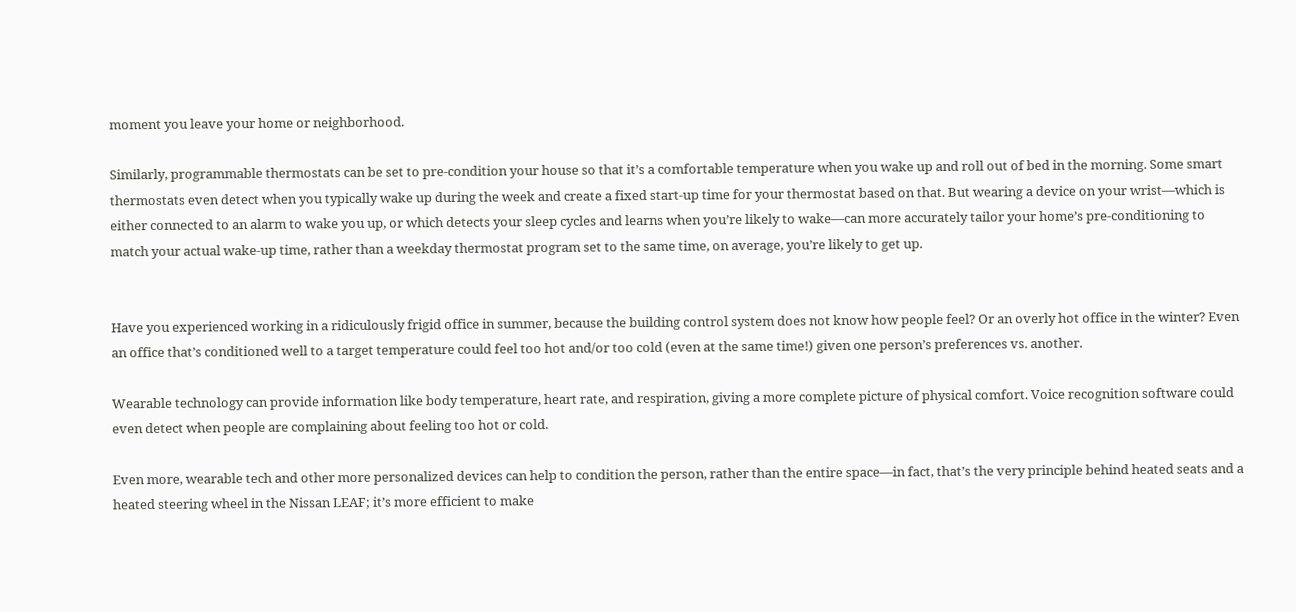moment you leave your home or neighborhood.

Similarly, programmable thermostats can be set to pre-condition your house so that it’s a comfortable temperature when you wake up and roll out of bed in the morning. Some smart thermostats even detect when you typically wake up during the week and create a fixed start-up time for your thermostat based on that. But wearing a device on your wrist—which is either connected to an alarm to wake you up, or which detects your sleep cycles and learns when you’re likely to wake—can more accurately tailor your home’s pre-conditioning to match your actual wake-up time, rather than a weekday thermostat program set to the same time, on average, you’re likely to get up.


Have you experienced working in a ridiculously frigid office in summer, because the building control system does not know how people feel? Or an overly hot office in the winter? Even an office that’s conditioned well to a target temperature could feel too hot and/or too cold (even at the same time!) given one person’s preferences vs. another.

Wearable technology can provide information like body temperature, heart rate, and respiration, giving a more complete picture of physical comfort. Voice recognition software could even detect when people are complaining about feeling too hot or cold.

Even more, wearable tech and other more personalized devices can help to condition the person, rather than the entire space—in fact, that’s the very principle behind heated seats and a heated steering wheel in the Nissan LEAF; it’s more efficient to make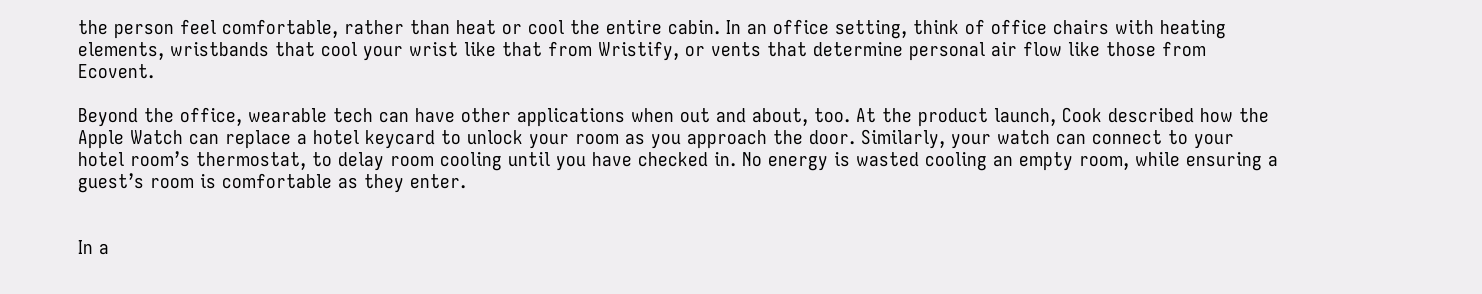the person feel comfortable, rather than heat or cool the entire cabin. In an office setting, think of office chairs with heating elements, wristbands that cool your wrist like that from Wristify, or vents that determine personal air flow like those from Ecovent.

Beyond the office, wearable tech can have other applications when out and about, too. At the product launch, Cook described how the Apple Watch can replace a hotel keycard to unlock your room as you approach the door. Similarly, your watch can connect to your hotel room’s thermostat, to delay room cooling until you have checked in. No energy is wasted cooling an empty room, while ensuring a guest’s room is comfortable as they enter.


In a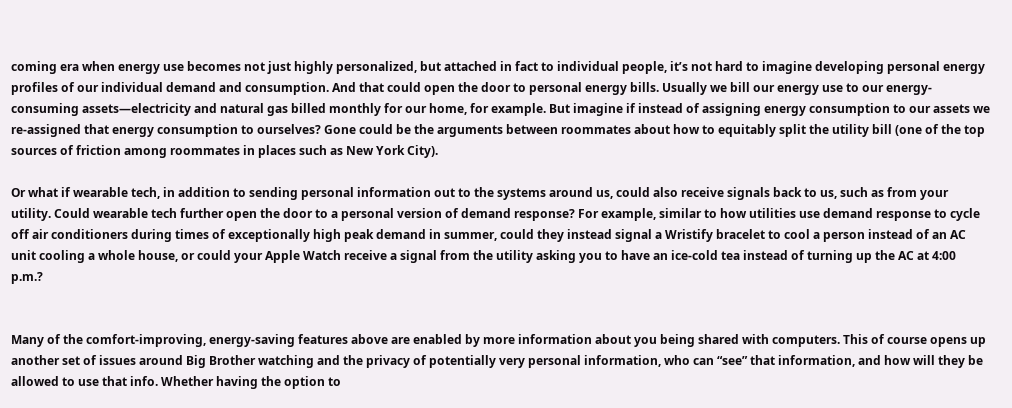coming era when energy use becomes not just highly personalized, but attached in fact to individual people, it’s not hard to imagine developing personal energy profiles of our individual demand and consumption. And that could open the door to personal energy bills. Usually we bill our energy use to our energy-consuming assets—electricity and natural gas billed monthly for our home, for example. But imagine if instead of assigning energy consumption to our assets we re-assigned that energy consumption to ourselves? Gone could be the arguments between roommates about how to equitably split the utility bill (one of the top sources of friction among roommates in places such as New York City).

Or what if wearable tech, in addition to sending personal information out to the systems around us, could also receive signals back to us, such as from your utility. Could wearable tech further open the door to a personal version of demand response? For example, similar to how utilities use demand response to cycle off air conditioners during times of exceptionally high peak demand in summer, could they instead signal a Wristify bracelet to cool a person instead of an AC unit cooling a whole house, or could your Apple Watch receive a signal from the utility asking you to have an ice-cold tea instead of turning up the AC at 4:00 p.m.?


Many of the comfort-improving, energy-saving features above are enabled by more information about you being shared with computers. This of course opens up another set of issues around Big Brother watching and the privacy of potentially very personal information, who can “see” that information, and how will they be allowed to use that info. Whether having the option to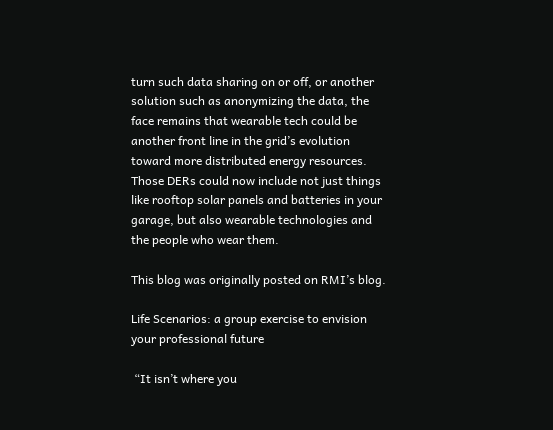turn such data sharing on or off, or another solution such as anonymizing the data, the face remains that wearable tech could be another front line in the grid’s evolution toward more distributed energy resources. Those DERs could now include not just things like rooftop solar panels and batteries in your garage, but also wearable technologies and the people who wear them.

This blog was originally posted on RMI’s blog.

Life Scenarios: a group exercise to envision your professional future

 “It isn’t where you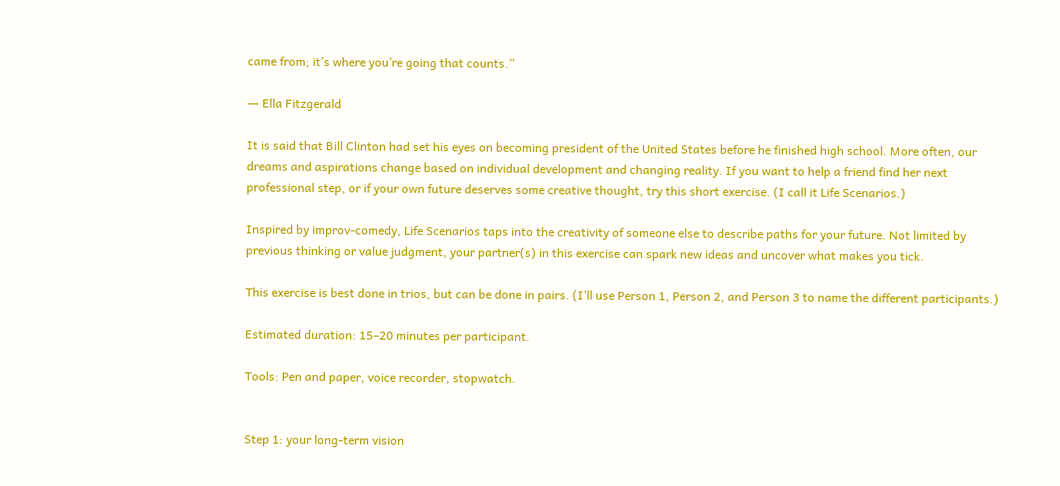came from; it’s where you’re going that counts.”

― Ella Fitzgerald

It is said that Bill Clinton had set his eyes on becoming president of the United States before he finished high school. More often, our dreams and aspirations change based on individual development and changing reality. If you want to help a friend find her next professional step, or if your own future deserves some creative thought, try this short exercise. (I call it Life Scenarios.)

Inspired by improv-comedy, Life Scenarios taps into the creativity of someone else to describe paths for your future. Not limited by previous thinking or value judgment, your partner(s) in this exercise can spark new ideas and uncover what makes you tick.

This exercise is best done in trios, but can be done in pairs. (I’ll use Person 1, Person 2, and Person 3 to name the different participants.)

Estimated duration: 15–20 minutes per participant.

Tools: Pen and paper, voice recorder, stopwatch.


Step 1: your long-term vision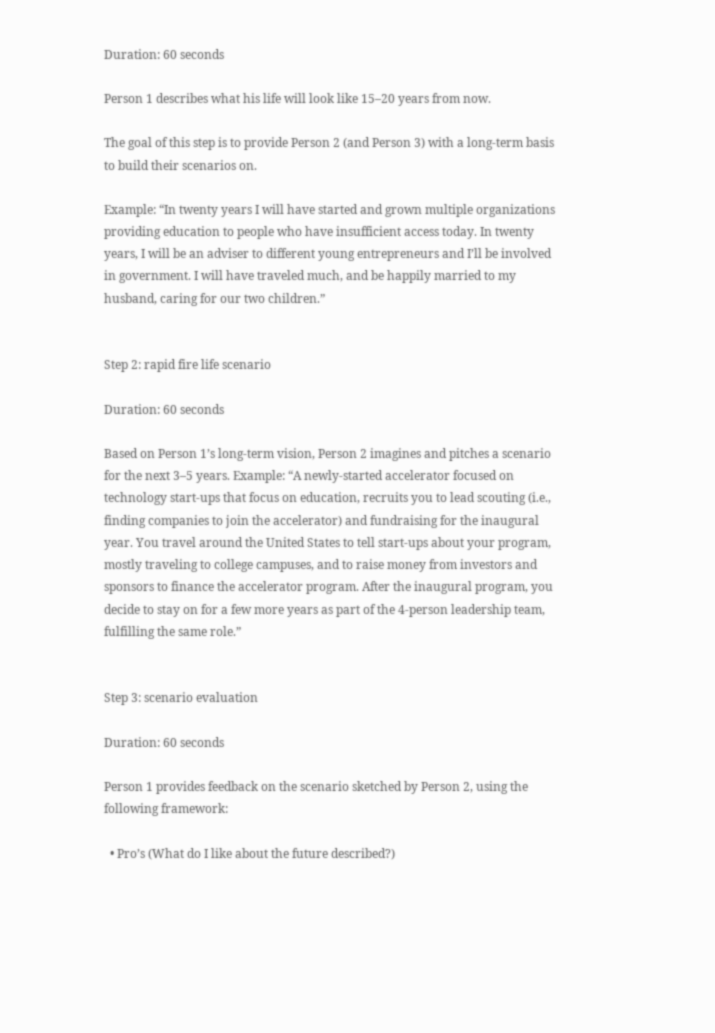Duration: 60 seconds

Person 1 describes what his life will look like 15–20 years from now.

The goal of this step is to provide Person 2 (and Person 3) with a long-term basis to build their scenarios on.

Example: “In twenty years I will have started and grown multiple organizations providing education to people who have insufficient access today. In twenty years, I will be an adviser to different young entrepreneurs and I’ll be involved in government. I will have traveled much, and be happily married to my husband, caring for our two children.”


Step 2: rapid fire life scenario

Duration: 60 seconds

Based on Person 1’s long-term vision, Person 2 imagines and pitches a scenario for the next 3–5 years. Example: “A newly-started accelerator focused on technology start-ups that focus on education, recruits you to lead scouting (i.e., finding companies to join the accelerator) and fundraising for the inaugural year. You travel around the United States to tell start-ups about your program, mostly traveling to college campuses, and to raise money from investors and sponsors to finance the accelerator program. After the inaugural program, you decide to stay on for a few more years as part of the 4-person leadership team, fulfilling the same role.”


Step 3: scenario evaluation

Duration: 60 seconds

Person 1 provides feedback on the scenario sketched by Person 2, using the following framework:

  • Pro’s (What do I like about the future described?)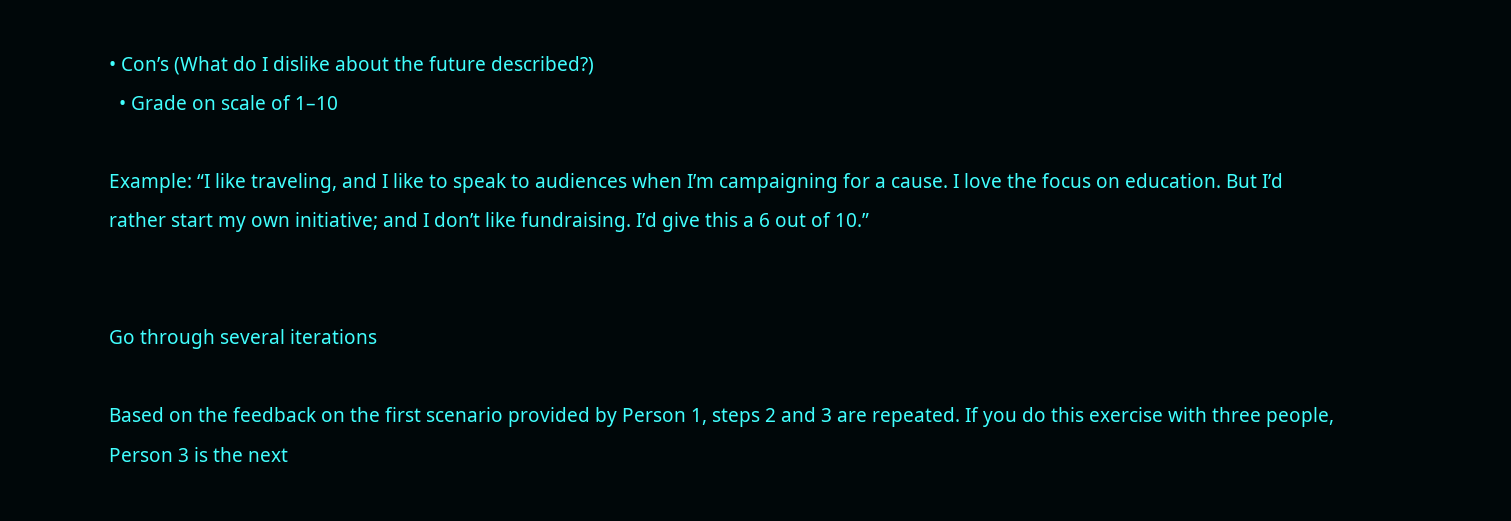• Con’s (What do I dislike about the future described?)
  • Grade on scale of 1–10

Example: “I like traveling, and I like to speak to audiences when I’m campaigning for a cause. I love the focus on education. But I’d rather start my own initiative; and I don’t like fundraising. I’d give this a 6 out of 10.”


Go through several iterations

Based on the feedback on the first scenario provided by Person 1, steps 2 and 3 are repeated. If you do this exercise with three people, Person 3 is the next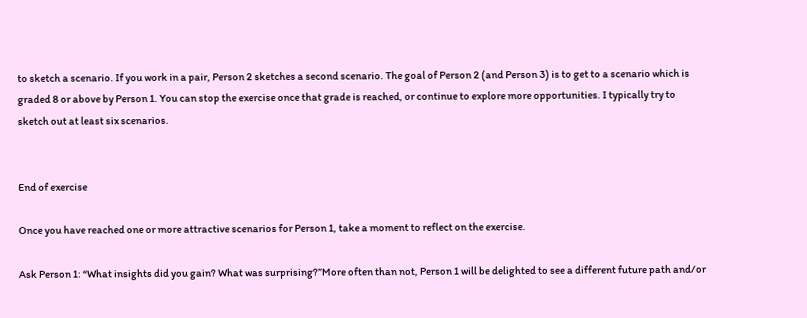to sketch a scenario. If you work in a pair, Person 2 sketches a second scenario. The goal of Person 2 (and Person 3) is to get to a scenario which is graded 8 or above by Person 1. You can stop the exercise once that grade is reached, or continue to explore more opportunities. I typically try to sketch out at least six scenarios.


End of exercise

Once you have reached one or more attractive scenarios for Person 1, take a moment to reflect on the exercise.

Ask Person 1: “What insights did you gain? What was surprising?”More often than not, Person 1 will be delighted to see a different future path and/or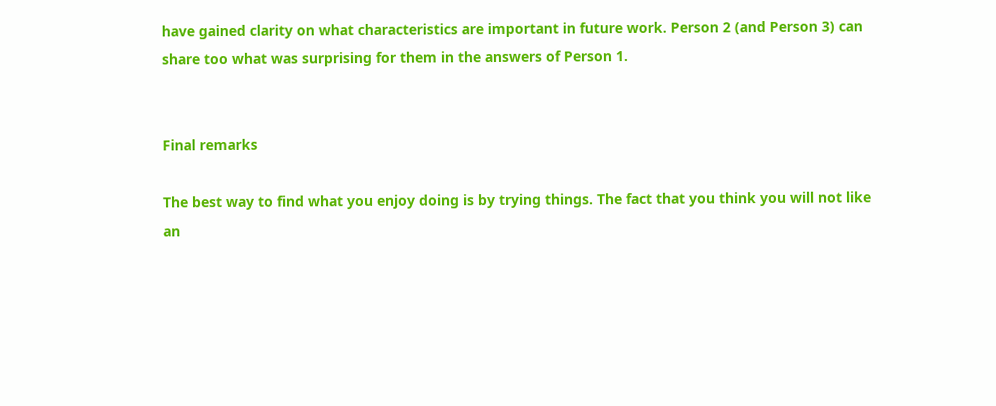have gained clarity on what characteristics are important in future work. Person 2 (and Person 3) can share too what was surprising for them in the answers of Person 1.


Final remarks

The best way to find what you enjoy doing is by trying things. The fact that you think you will not like an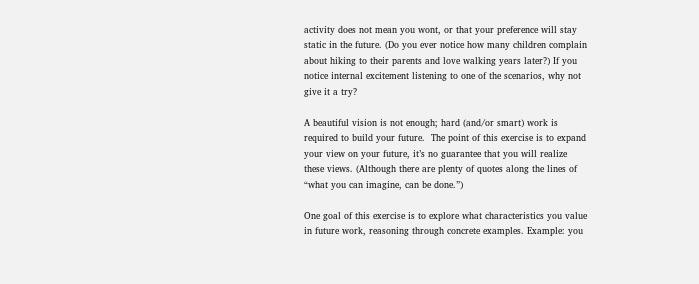activity does not mean you wont, or that your preference will stay static in the future. (Do you ever notice how many children complain about hiking to their parents and love walking years later?) If you notice internal excitement listening to one of the scenarios, why not give it a try?

A beautiful vision is not enough; hard (and/or smart) work is required to build your future.  The point of this exercise is to expand your view on your future, it’s no guarantee that you will realize these views. (Although there are plenty of quotes along the lines of “what you can imagine, can be done.”)

One goal of this exercise is to explore what characteristics you value in future work, reasoning through concrete examples. Example: you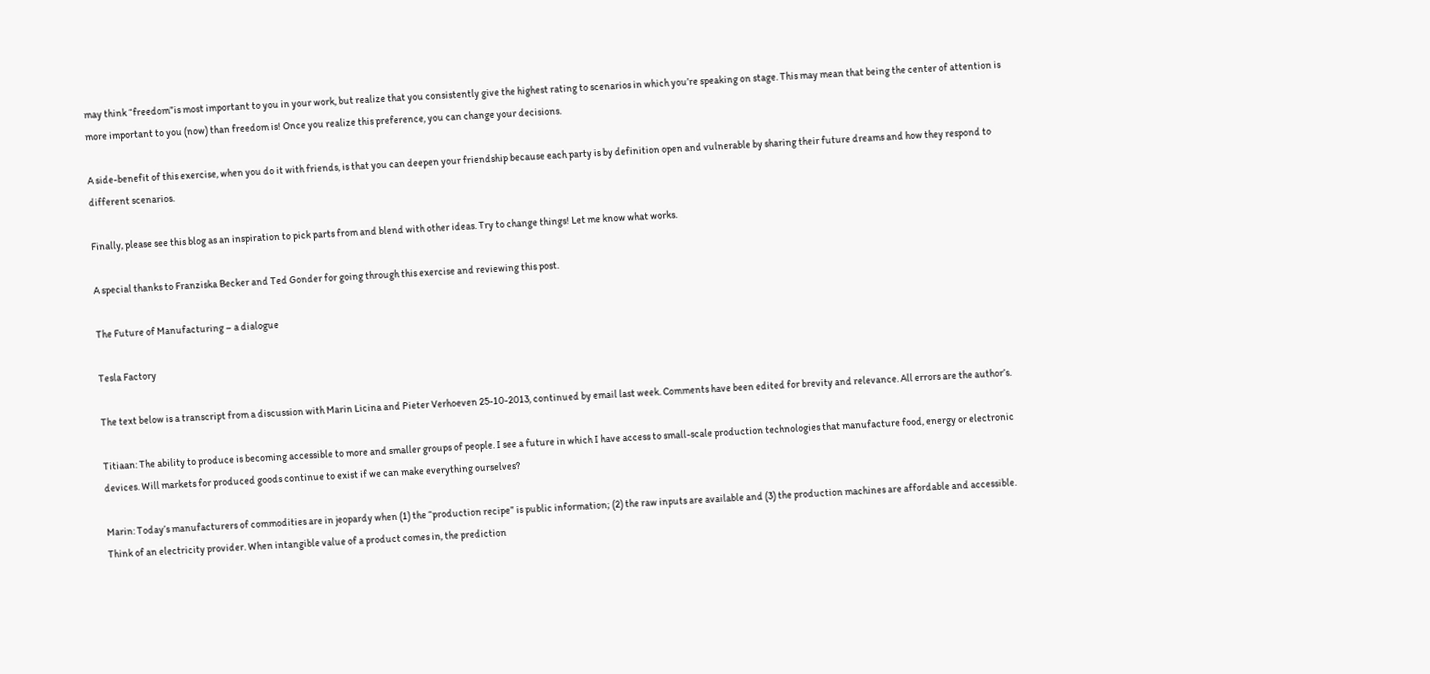may think “freedom”is most important to you in your work, but realize that you consistently give the highest rating to scenarios in which you’re speaking on stage. This may mean that being the center of attention is more important to you (now) than freedom is! Once you realize this preference, you can change your decisions.

A side-benefit of this exercise, when you do it with friends, is that you can deepen your friendship because each party is by definition open and vulnerable by sharing their future dreams and how they respond to different scenarios.

Finally, please see this blog as an inspiration to pick parts from and blend with other ideas. Try to change things! Let me know what works.

A special thanks to Franziska Becker and Ted Gonder for going through this exercise and reviewing this post.

The Future of Manufacturing – a dialogue

Tesla Factory

The text below is a transcript from a discussion with Marin Licina and Pieter Verhoeven 25-10-2013, continued by email last week. Comments have been edited for brevity and relevance. All errors are the author’s.

Titiaan: The ability to produce is becoming accessible to more and smaller groups of people. I see a future in which I have access to small-scale production technologies that manufacture food, energy or electronic devices. Will markets for produced goods continue to exist if we can make everything ourselves?

Marin: Today’s manufacturers of commodities are in jeopardy when (1) the “production recipe” is public information; (2) the raw inputs are available and (3) the production machines are affordable and accessible. Think of an electricity provider. When intangible value of a product comes in, the prediction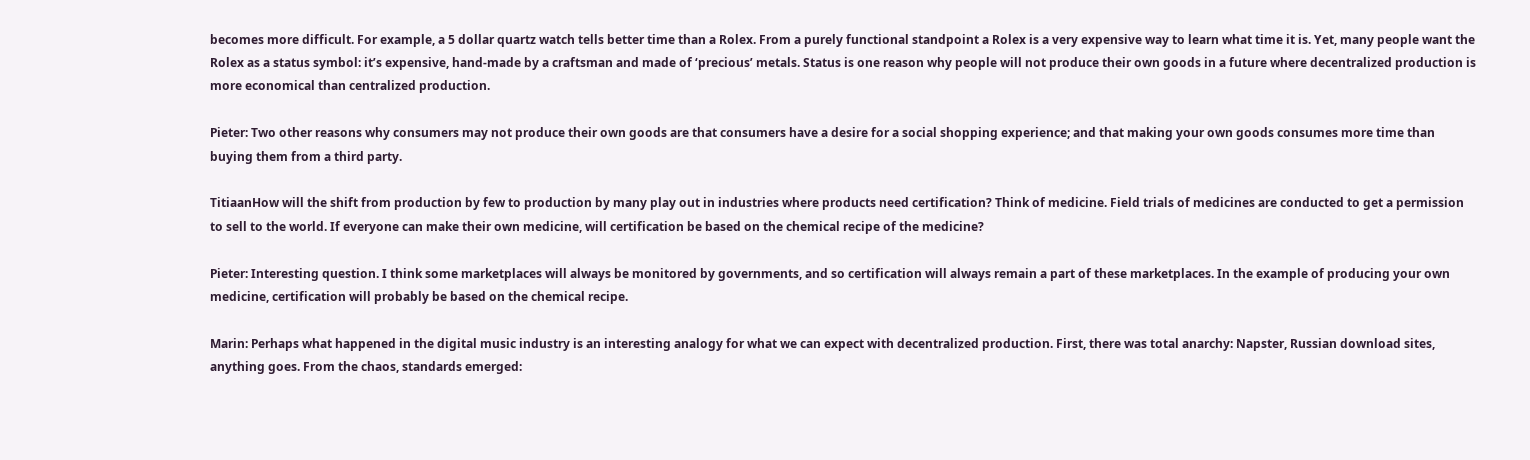becomes more difficult. For example, a 5 dollar quartz watch tells better time than a Rolex. From a purely functional standpoint a Rolex is a very expensive way to learn what time it is. Yet, many people want the Rolex as a status symbol: it’s expensive, hand-made by a craftsman and made of ‘precious’ metals. Status is one reason why people will not produce their own goods in a future where decentralized production is more economical than centralized production.

Pieter: Two other reasons why consumers may not produce their own goods are that consumers have a desire for a social shopping experience; and that making your own goods consumes more time than buying them from a third party.

TitiaanHow will the shift from production by few to production by many play out in industries where products need certification? Think of medicine. Field trials of medicines are conducted to get a permission to sell to the world. If everyone can make their own medicine, will certification be based on the chemical recipe of the medicine?

Pieter: Interesting question. I think some marketplaces will always be monitored by governments, and so certification will always remain a part of these marketplaces. In the example of producing your own medicine, certification will probably be based on the chemical recipe.

Marin: Perhaps what happened in the digital music industry is an interesting analogy for what we can expect with decentralized production. First, there was total anarchy: Napster, Russian download sites, anything goes. From the chaos, standards emerged: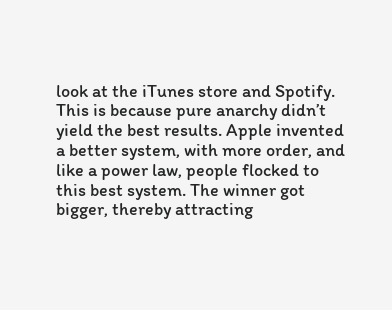look at the iTunes store and Spotify. This is because pure anarchy didn’t yield the best results. Apple invented a better system, with more order, and like a power law, people flocked to this best system. The winner got bigger, thereby attracting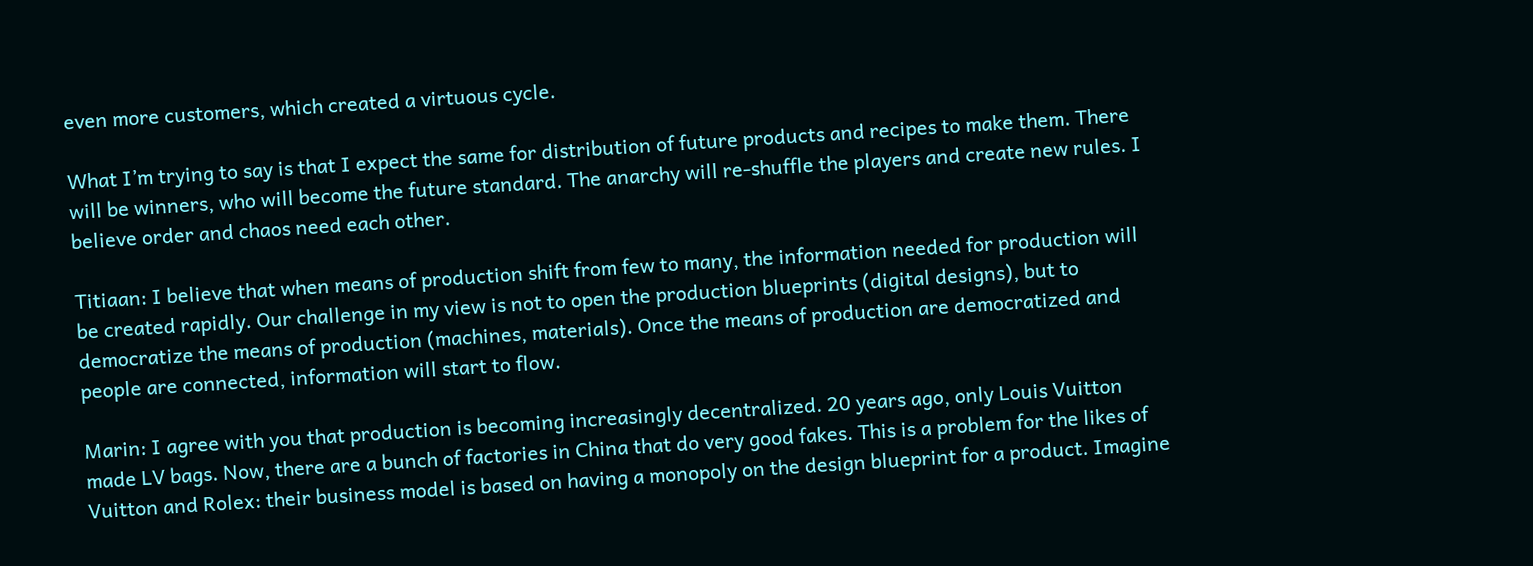even more customers, which created a virtuous cycle.

What I’m trying to say is that I expect the same for distribution of future products and recipes to make them. There will be winners, who will become the future standard. The anarchy will re-shuffle the players and create new rules. I believe order and chaos need each other.

Titiaan: I believe that when means of production shift from few to many, the information needed for production will be created rapidly. Our challenge in my view is not to open the production blueprints (digital designs), but to democratize the means of production (machines, materials). Once the means of production are democratized and people are connected, information will start to flow.

Marin: I agree with you that production is becoming increasingly decentralized. 20 years ago, only Louis Vuitton made LV bags. Now, there are a bunch of factories in China that do very good fakes. This is a problem for the likes of Vuitton and Rolex: their business model is based on having a monopoly on the design blueprint for a product. Imagine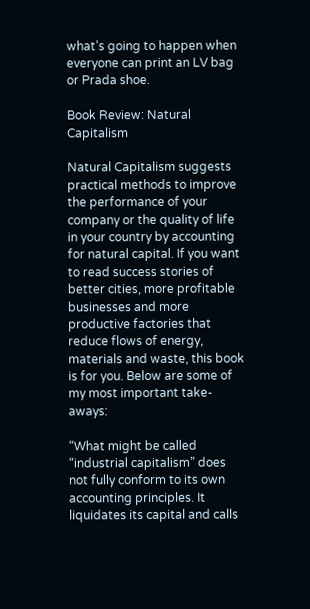what’s going to happen when everyone can print an LV bag or Prada shoe.

Book Review: Natural Capitalism

Natural Capitalism suggests practical methods to improve the performance of your company or the quality of life in your country by accounting for natural capital. If you want to read success stories of better cities, more profitable businesses and more productive factories that reduce flows of energy, materials and waste, this book is for you. Below are some of my most important take-aways:

“What might be called “industrial capitalism” does not fully conform to its own accounting principles. It liquidates its capital and calls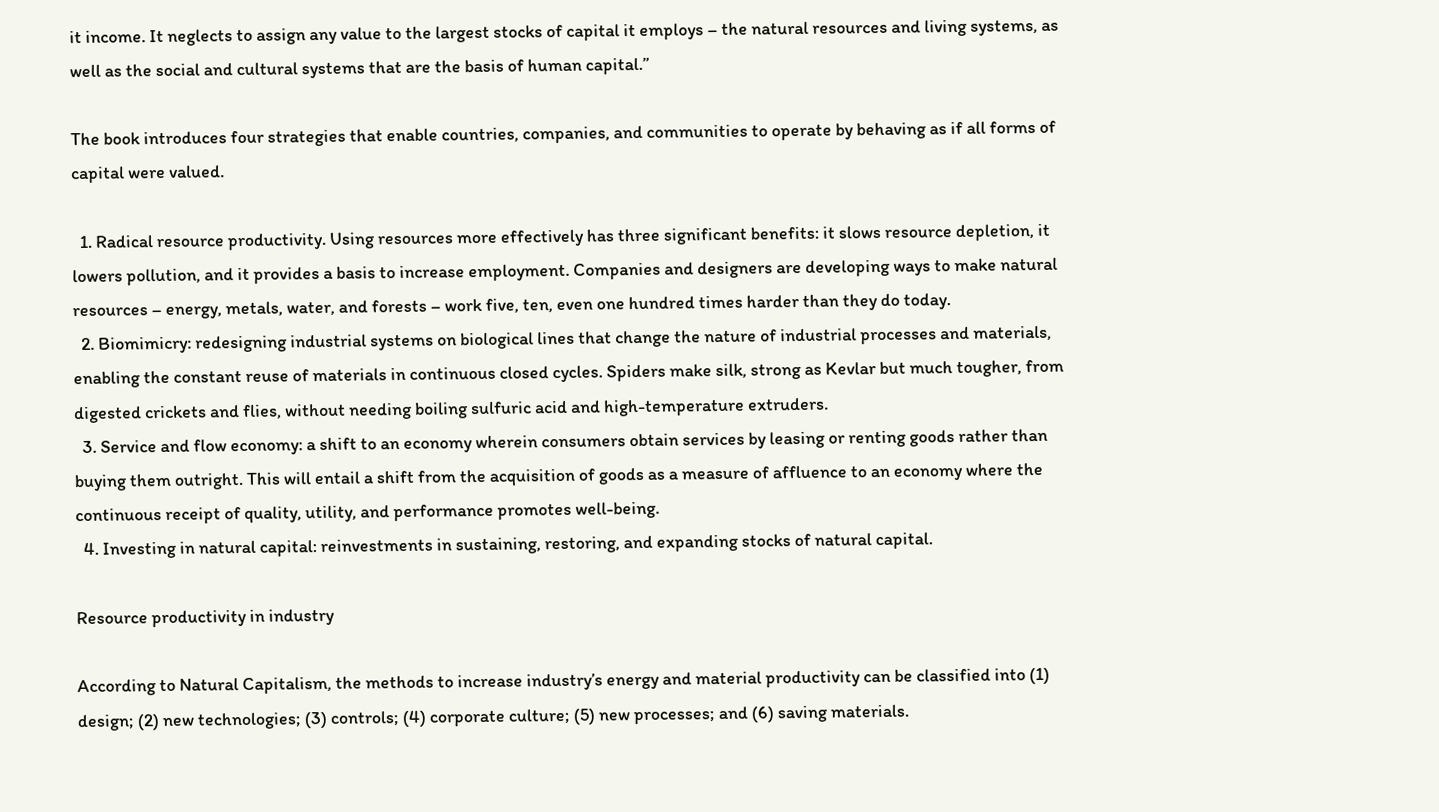it income. It neglects to assign any value to the largest stocks of capital it employs – the natural resources and living systems, as well as the social and cultural systems that are the basis of human capital.”

The book introduces four strategies that enable countries, companies, and communities to operate by behaving as if all forms of capital were valued.

  1. Radical resource productivity. Using resources more effectively has three significant benefits: it slows resource depletion, it lowers pollution, and it provides a basis to increase employment. Companies and designers are developing ways to make natural resources – energy, metals, water, and forests – work five, ten, even one hundred times harder than they do today.
  2. Biomimicry: redesigning industrial systems on biological lines that change the nature of industrial processes and materials, enabling the constant reuse of materials in continuous closed cycles. Spiders make silk, strong as Kevlar but much tougher, from digested crickets and flies, without needing boiling sulfuric acid and high-temperature extruders.
  3. Service and flow economy: a shift to an economy wherein consumers obtain services by leasing or renting goods rather than buying them outright. This will entail a shift from the acquisition of goods as a measure of affluence to an economy where the continuous receipt of quality, utility, and performance promotes well-being.
  4. Investing in natural capital: reinvestments in sustaining, restoring, and expanding stocks of natural capital.

Resource productivity in industry

According to Natural Capitalism, the methods to increase industry’s energy and material productivity can be classified into (1) design; (2) new technologies; (3) controls; (4) corporate culture; (5) new processes; and (6) saving materials.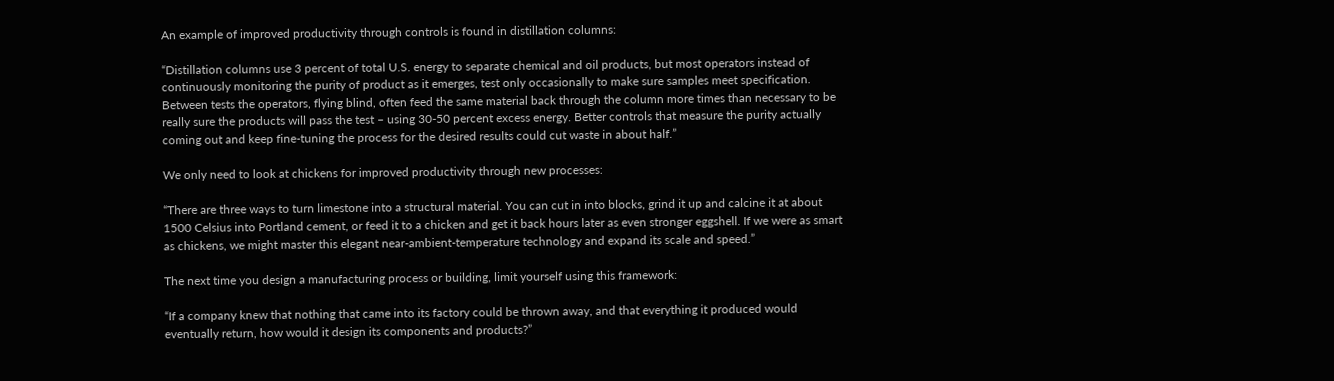An example of improved productivity through controls is found in distillation columns:

“Distillation columns use 3 percent of total U.S. energy to separate chemical and oil products, but most operators instead of continuously monitoring the purity of product as it emerges, test only occasionally to make sure samples meet specification. Between tests the operators, flying blind, often feed the same material back through the column more times than necessary to be really sure the products will pass the test – using 30-50 percent excess energy. Better controls that measure the purity actually coming out and keep fine-tuning the process for the desired results could cut waste in about half.”

We only need to look at chickens for improved productivity through new processes:

“There are three ways to turn limestone into a structural material. You can cut in into blocks, grind it up and calcine it at about 1500 Celsius into Portland cement, or feed it to a chicken and get it back hours later as even stronger eggshell. If we were as smart as chickens, we might master this elegant near-ambient-temperature technology and expand its scale and speed.”

The next time you design a manufacturing process or building, limit yourself using this framework:

“If a company knew that nothing that came into its factory could be thrown away, and that everything it produced would eventually return, how would it design its components and products?”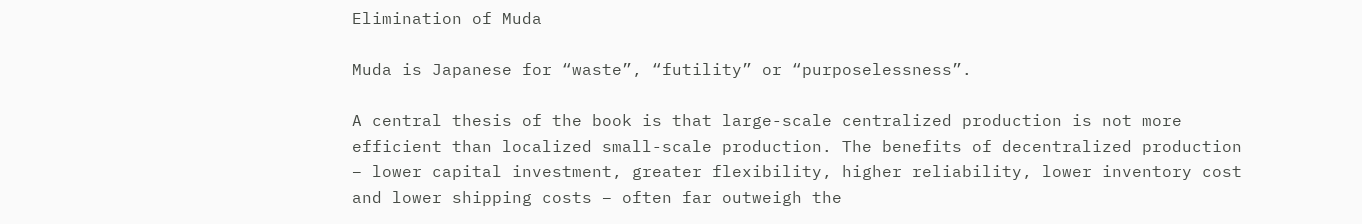Elimination of Muda

Muda is Japanese for “waste”, “futility” or “purposelessness”.

A central thesis of the book is that large-scale centralized production is not more efficient than localized small-scale production. The benefits of decentralized production – lower capital investment, greater flexibility, higher reliability, lower inventory cost and lower shipping costs – often far outweigh the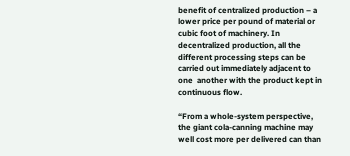benefit of centralized production – a lower price per pound of material or cubic foot of machinery. In decentralized production, all the different processing steps can be carried out immediately adjacent to one  another with the product kept in continuous flow.

“From a whole-system perspective, the giant cola-canning machine may well cost more per delivered can than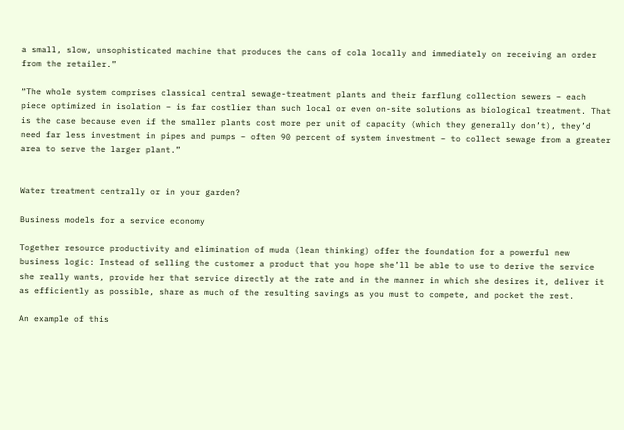a small, slow, unsophisticated machine that produces the cans of cola locally and immediately on receiving an order from the retailer.”

“The whole system comprises classical central sewage-treatment plants and their farflung collection sewers – each piece optimized in isolation – is far costlier than such local or even on-site solutions as biological treatment. That is the case because even if the smaller plants cost more per unit of capacity (which they generally don’t), they’d need far less investment in pipes and pumps – often 90 percent of system investment – to collect sewage from a greater area to serve the larger plant.”


Water treatment centrally or in your garden?

Business models for a service economy

Together resource productivity and elimination of muda (lean thinking) offer the foundation for a powerful new business logic: Instead of selling the customer a product that you hope she’ll be able to use to derive the service she really wants, provide her that service directly at the rate and in the manner in which she desires it, deliver it as efficiently as possible, share as much of the resulting savings as you must to compete, and pocket the rest.

An example of this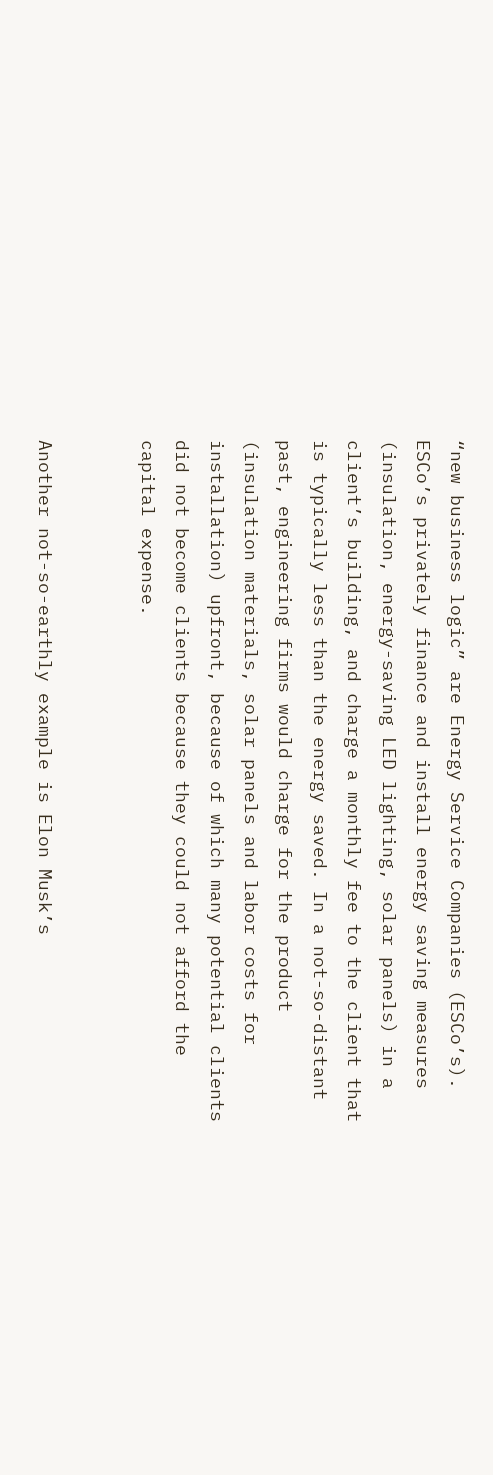“new business logic” are Energy Service Companies (ESCo’s). ESCo’s privately finance and install energy saving measures (insulation, energy-saving LED lighting, solar panels) in a client’s building, and charge a monthly fee to the client that is typically less than the energy saved. In a not-so-distant past, engineering firms would charge for the product (insulation materials, solar panels and labor costs for installation) upfront, because of which many potential clients did not become clients because they could not afford the capital expense.


Another not-so-earthly example is Elon Musk’s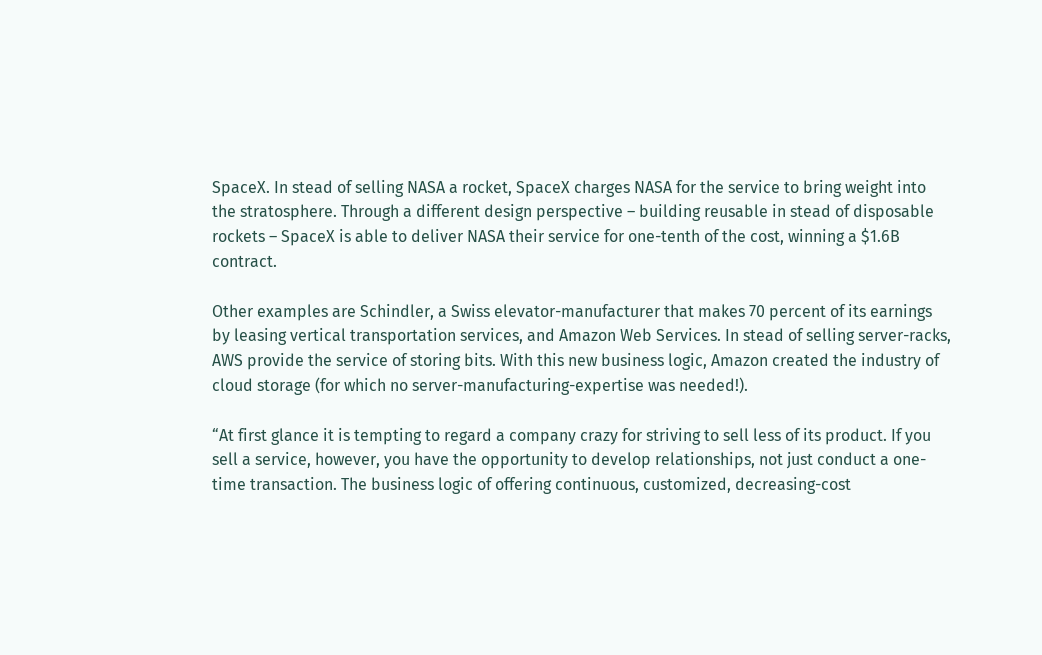SpaceX. In stead of selling NASA a rocket, SpaceX charges NASA for the service to bring weight into the stratosphere. Through a different design perspective – building reusable in stead of disposable rockets – SpaceX is able to deliver NASA their service for one-tenth of the cost, winning a $1.6B contract.

Other examples are Schindler, a Swiss elevator-manufacturer that makes 70 percent of its earnings by leasing vertical transportation services, and Amazon Web Services. In stead of selling server-racks, AWS provide the service of storing bits. With this new business logic, Amazon created the industry of cloud storage (for which no server-manufacturing-expertise was needed!).

“At first glance it is tempting to regard a company crazy for striving to sell less of its product. If you sell a service, however, you have the opportunity to develop relationships, not just conduct a one-time transaction. The business logic of offering continuous, customized, decreasing-cost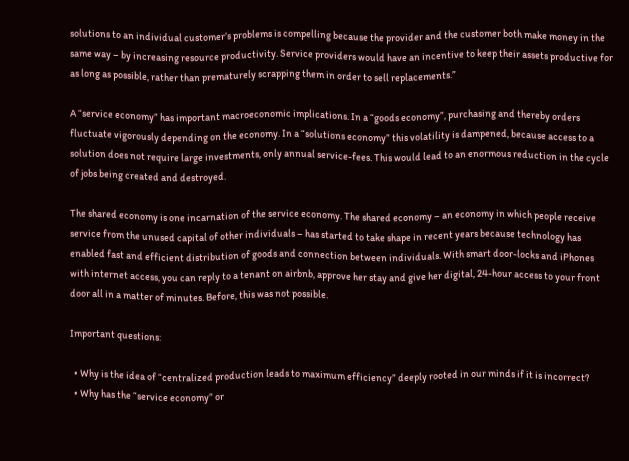solutions to an individual customer’s problems is compelling because the provider and the customer both make money in the same way – by increasing resource productivity. Service providers would have an incentive to keep their assets productive for as long as possible, rather than prematurely scrapping them in order to sell replacements.”

A “service economy” has important macroeconomic implications. In a “goods economy”, purchasing and thereby orders fluctuate vigorously depending on the economy. In a “solutions economy” this volatility is dampened, because access to a solution does not require large investments, only annual service-fees. This would lead to an enormous reduction in the cycle of jobs being created and destroyed.

The shared economy is one incarnation of the service economy. The shared economy – an economy in which people receive service from the unused capital of other individuals – has started to take shape in recent years because technology has enabled fast and efficient distribution of goods and connection between individuals. With smart door-locks and iPhones with internet access, you can reply to a tenant on airbnb, approve her stay and give her digital, 24-hour access to your front door all in a matter of minutes. Before, this was not possible.

Important questions:

  • Why is the idea of “centralized production leads to maximum efficiency” deeply rooted in our minds if it is incorrect?
  • Why has the “service economy” or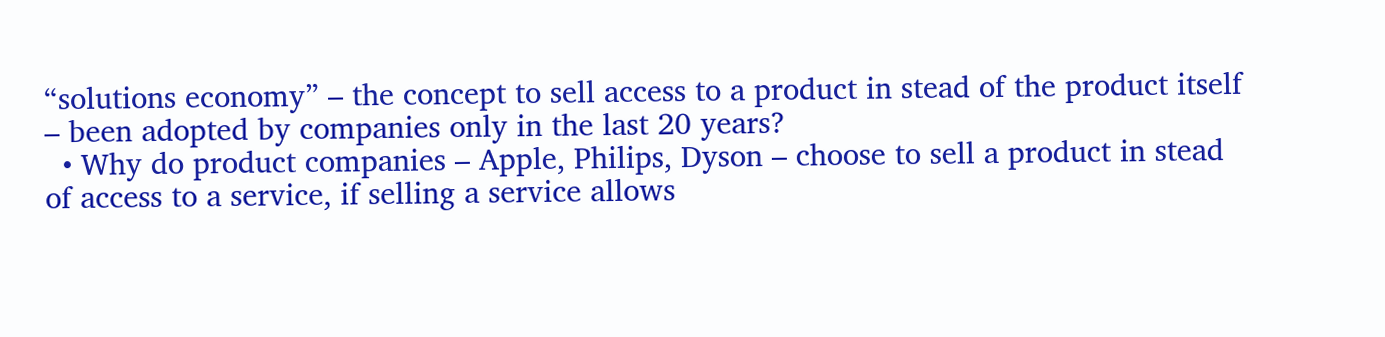“solutions economy” – the concept to sell access to a product in stead of the product itself – been adopted by companies only in the last 20 years?
  • Why do product companies – Apple, Philips, Dyson – choose to sell a product in stead of access to a service, if selling a service allows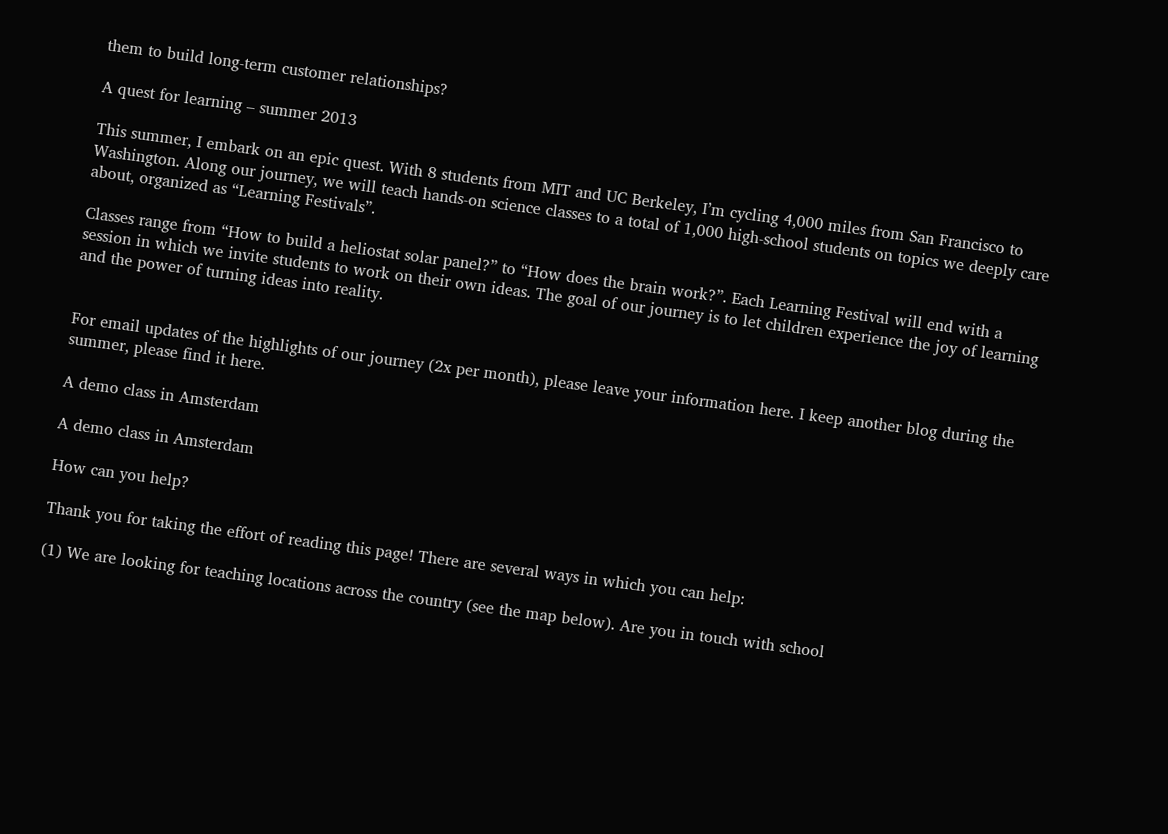them to build long-term customer relationships?

A quest for learning – summer 2013

This summer, I embark on an epic quest. With 8 students from MIT and UC Berkeley, I’m cycling 4,000 miles from San Francisco to Washington. Along our journey, we will teach hands-on science classes to a total of 1,000 high-school students on topics we deeply care about, organized as “Learning Festivals”.

Classes range from “How to build a heliostat solar panel?” to “How does the brain work?”. Each Learning Festival will end with a session in which we invite students to work on their own ideas. The goal of our journey is to let children experience the joy of learning and the power of turning ideas into reality.


For email updates of the highlights of our journey (2x per month), please leave your information here. I keep another blog during the summer, please find it here.

A demo class in Amsterdam

A demo class in Amsterdam

How can you help?

Thank you for taking the effort of reading this page! There are several ways in which you can help:

(1) We are looking for teaching locations across the country (see the map below). Are you in touch with school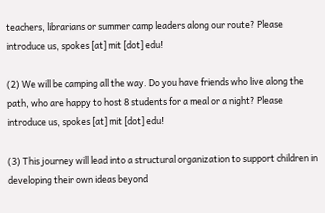teachers, librarians or summer camp leaders along our route? Please introduce us, spokes [at] mit [dot] edu!

(2) We will be camping all the way. Do you have friends who live along the path, who are happy to host 8 students for a meal or a night? Please introduce us, spokes [at] mit [dot] edu!

(3) This journey will lead into a structural organization to support children in developing their own ideas beyond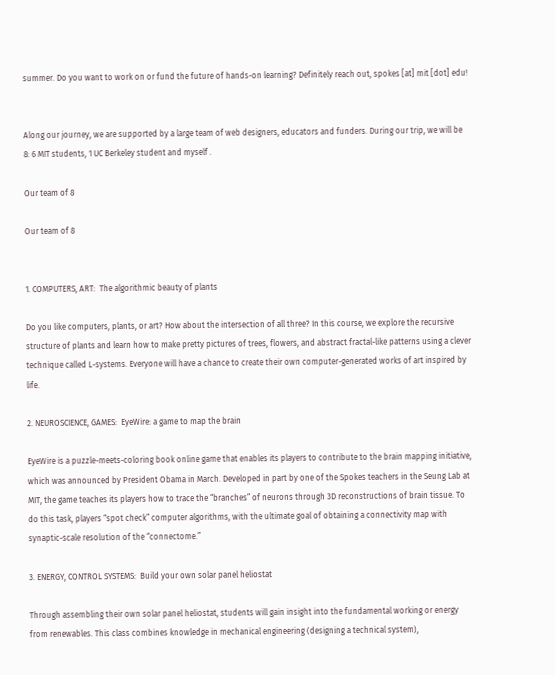summer. Do you want to work on or fund the future of hands-on learning? Definitely reach out, spokes [at] mit [dot] edu!


Along our journey, we are supported by a large team of web designers, educators and funders. During our trip, we will be 8: 6 MIT students, 1 UC Berkeley student and myself .

Our team of 8

Our team of 8


1. COMPUTERS, ART:  The algorithmic beauty of plants

Do you like computers, plants, or art? How about the intersection of all three? In this course, we explore the recursive structure of plants and learn how to make pretty pictures of trees, flowers, and abstract fractal-like patterns using a clever technique called L-systems. Everyone will have a chance to create their own computer-generated works of art inspired by life.

2. NEUROSCIENCE, GAMES:  EyeWire: a game to map the brain

EyeWire is a puzzle-meets-coloring book online game that enables its players to contribute to the brain mapping initiative, which was announced by President Obama in March. Developed in part by one of the Spokes teachers in the Seung Lab at MIT, the game teaches its players how to trace the “branches” of neurons through 3D reconstructions of brain tissue. To do this task, players “spot check” computer algorithms, with the ultimate goal of obtaining a connectivity map with synaptic-scale resolution of the “connectome.”

3. ENERGY, CONTROL SYSTEMS:  Build your own solar panel heliostat

Through assembling their own solar panel heliostat, students will gain insight into the fundamental working or energy from renewables. This class combines knowledge in mechanical engineering (designing a technical system),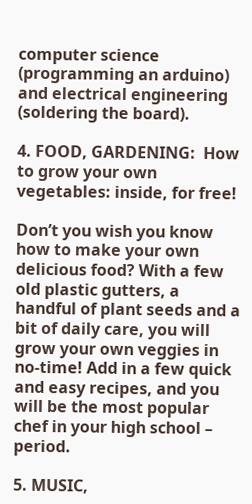computer science (programming an arduino) and electrical engineering (soldering the board).

4. FOOD, GARDENING:  How to grow your own vegetables: inside, for free!

Don’t you wish you know how to make your own delicious food? With a few old plastic gutters, a handful of plant seeds and a bit of daily care, you will grow your own veggies in no-time! Add in a few quick and easy recipes, and you will be the most popular chef in your high school – period.

5. MUSIC,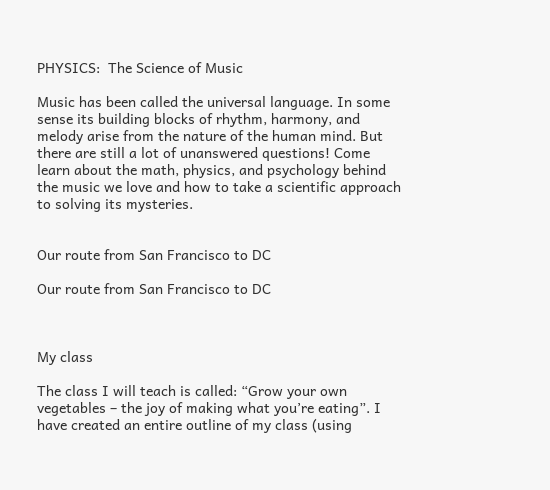PHYSICS:  The Science of Music

Music has been called the universal language. In some sense its building blocks of rhythm, harmony, and melody arise from the nature of the human mind. But there are still a lot of unanswered questions! Come learn about the math, physics, and psychology behind the music we love and how to take a scientific approach to solving its mysteries.


Our route from San Francisco to DC

Our route from San Francisco to DC



My class

The class I will teach is called: “Grow your own vegetables – the joy of making what you’re eating”. I have created an entire outline of my class (using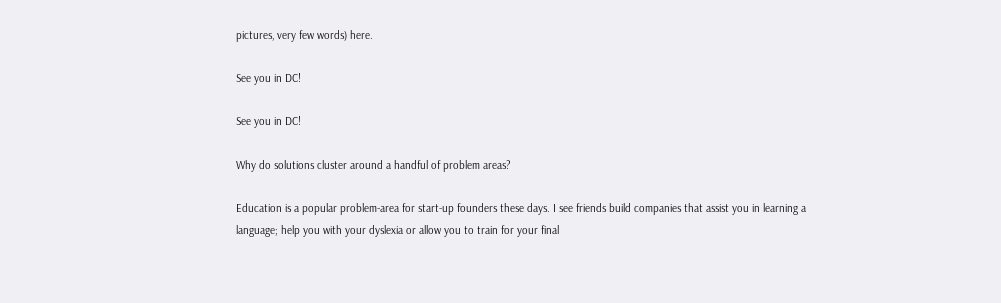pictures, very few words) here.

See you in DC!

See you in DC!

Why do solutions cluster around a handful of problem areas?

Education is a popular problem-area for start-up founders these days. I see friends build companies that assist you in learning a language; help you with your dyslexia or allow you to train for your final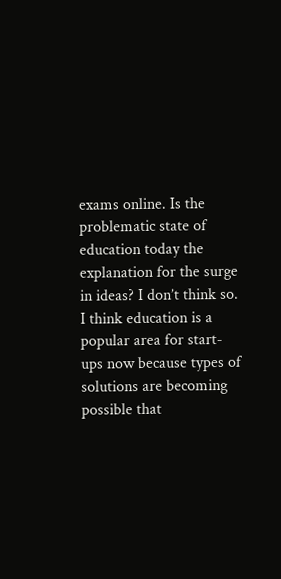exams online. Is the problematic state of education today the explanation for the surge in ideas? I don’t think so. I think education is a popular area for start-ups now because types of solutions are becoming possible that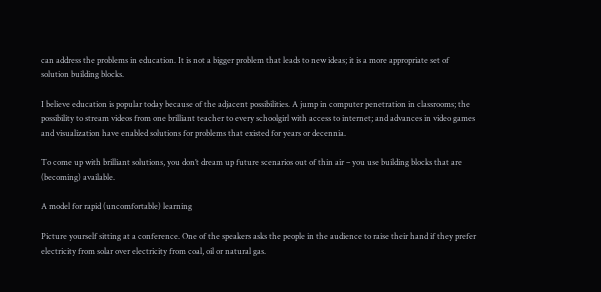can address the problems in education. It is not a bigger problem that leads to new ideas; it is a more appropriate set of solution building blocks.

I believe education is popular today because of the adjacent possibilities. A jump in computer penetration in classrooms; the possibility to stream videos from one brilliant teacher to every schoolgirl with access to internet; and advances in video games and visualization have enabled solutions for problems that existed for years or decennia.

To come up with brilliant solutions, you don’t dream up future scenarios out of thin air – you use building blocks that are (becoming) available.

A model for rapid (uncomfortable) learning

Picture yourself sitting at a conference. One of the speakers asks the people in the audience to raise their hand if they prefer electricity from solar over electricity from coal, oil or natural gas.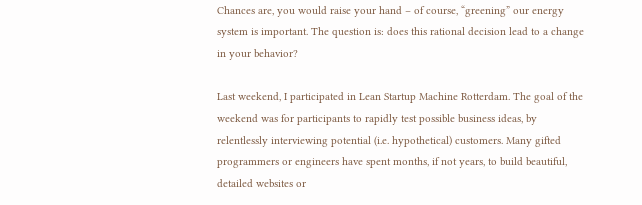Chances are, you would raise your hand – of course, “greening” our energy system is important. The question is: does this rational decision lead to a change in your behavior?

Last weekend, I participated in Lean Startup Machine Rotterdam. The goal of the weekend was for participants to rapidly test possible business ideas, by relentlessly interviewing potential (i.e. hypothetical) customers. Many gifted programmers or engineers have spent months, if not years, to build beautiful, detailed websites or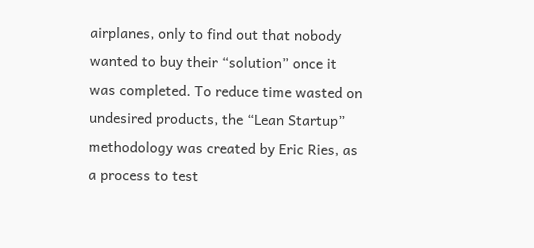airplanes, only to find out that nobody wanted to buy their “solution” once it was completed. To reduce time wasted on undesired products, the “Lean Startup” methodology was created by Eric Ries, as a process to test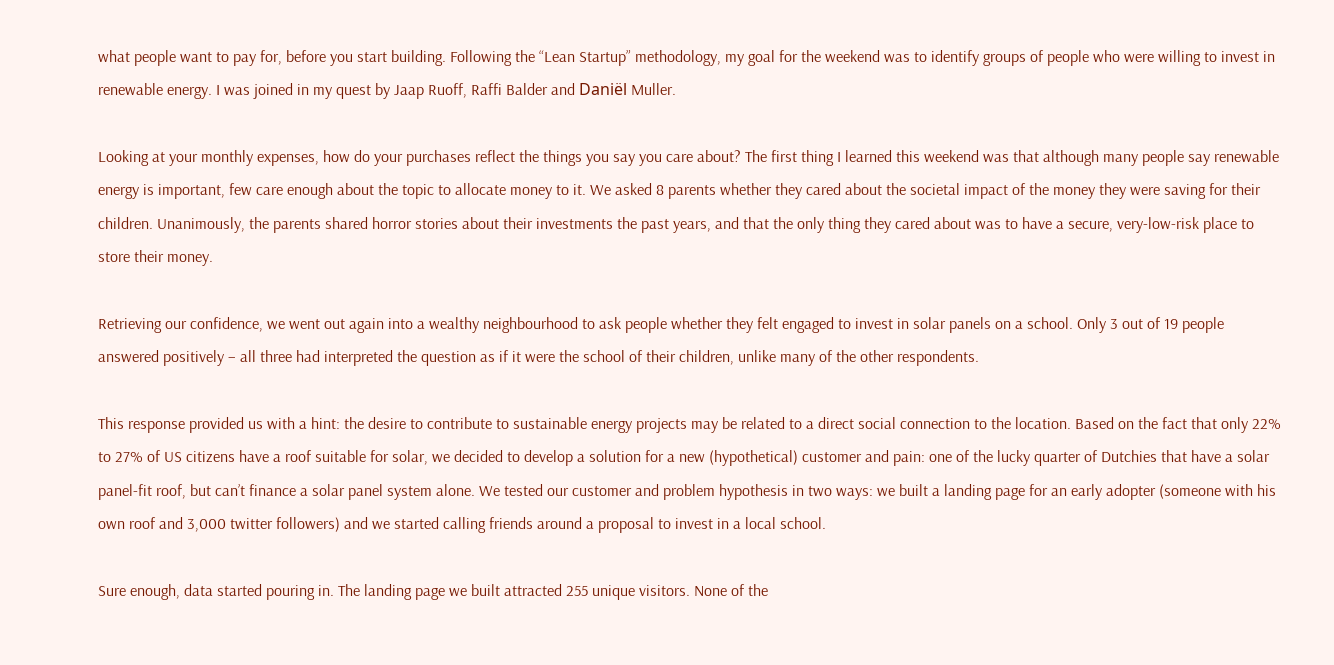what people want to pay for, before you start building. Following the “Lean Startup” methodology, my goal for the weekend was to identify groups of people who were willing to invest in renewable energy. I was joined in my quest by Jaap Ruoff, Raffi Balder and Daniël Muller.

Looking at your monthly expenses, how do your purchases reflect the things you say you care about? The first thing I learned this weekend was that although many people say renewable energy is important, few care enough about the topic to allocate money to it. We asked 8 parents whether they cared about the societal impact of the money they were saving for their children. Unanimously, the parents shared horror stories about their investments the past years, and that the only thing they cared about was to have a secure, very-low-risk place to store their money.

Retrieving our confidence, we went out again into a wealthy neighbourhood to ask people whether they felt engaged to invest in solar panels on a school. Only 3 out of 19 people answered positively – all three had interpreted the question as if it were the school of their children, unlike many of the other respondents.

This response provided us with a hint: the desire to contribute to sustainable energy projects may be related to a direct social connection to the location. Based on the fact that only 22% to 27% of US citizens have a roof suitable for solar, we decided to develop a solution for a new (hypothetical) customer and pain: one of the lucky quarter of Dutchies that have a solar panel-fit roof, but can’t finance a solar panel system alone. We tested our customer and problem hypothesis in two ways: we built a landing page for an early adopter (someone with his own roof and 3,000 twitter followers) and we started calling friends around a proposal to invest in a local school.

Sure enough, data started pouring in. The landing page we built attracted 255 unique visitors. None of the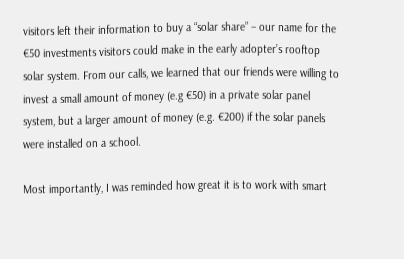visitors left their information to buy a “solar share” – our name for the €50 investments visitors could make in the early adopter’s rooftop solar system. From our calls, we learned that our friends were willing to invest a small amount of money (e.g €50) in a private solar panel system, but a larger amount of money (e.g. €200) if the solar panels were installed on a school.

Most importantly, I was reminded how great it is to work with smart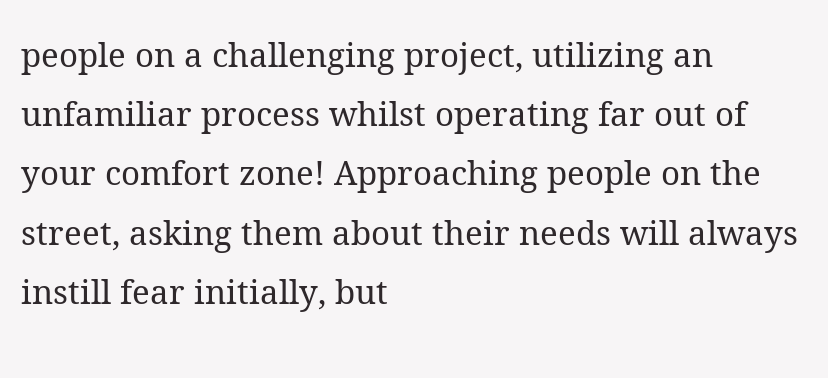people on a challenging project, utilizing an unfamiliar process whilst operating far out of your comfort zone! Approaching people on the street, asking them about their needs will always instill fear initially, but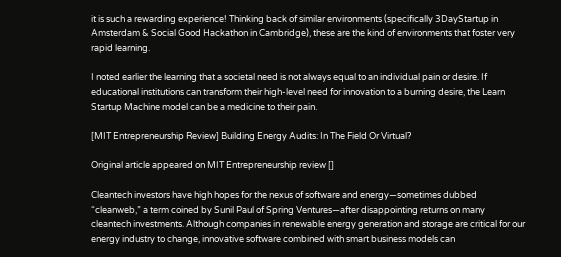it is such a rewarding experience! Thinking back of similar environments (specifically 3DayStartup in Amsterdam & Social Good Hackathon in Cambridge), these are the kind of environments that foster very rapid learning.

I noted earlier the learning that a societal need is not always equal to an individual pain or desire. If educational institutions can transform their high-level need for innovation to a burning desire, the Learn Startup Machine model can be a medicine to their pain.

[MIT Entrepreneurship Review] Building Energy Audits: In The Field Or Virtual?

Original article appeared on MIT Entrepreneurship review []

Cleantech investors have high hopes for the nexus of software and energy—sometimes dubbed “cleanweb,” a term coined by Sunil Paul of Spring Ventures—after disappointing returns on many cleantech investments. Although companies in renewable energy generation and storage are critical for our energy industry to change, innovative software combined with smart business models can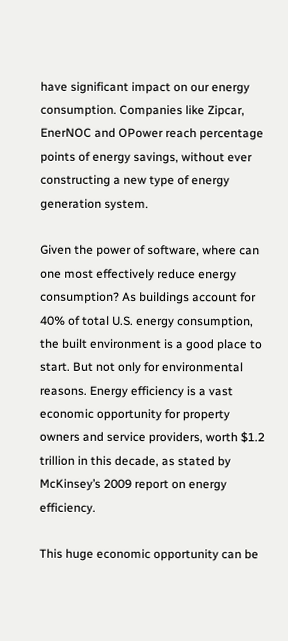have significant impact on our energy consumption. Companies like Zipcar, EnerNOC and OPower reach percentage points of energy savings, without ever constructing a new type of energy generation system.

Given the power of software, where can one most effectively reduce energy consumption? As buildings account for 40% of total U.S. energy consumption, the built environment is a good place to start. But not only for environmental reasons. Energy efficiency is a vast economic opportunity for property owners and service providers, worth $1.2 trillion in this decade, as stated by McKinsey’s 2009 report on energy efficiency.

This huge economic opportunity can be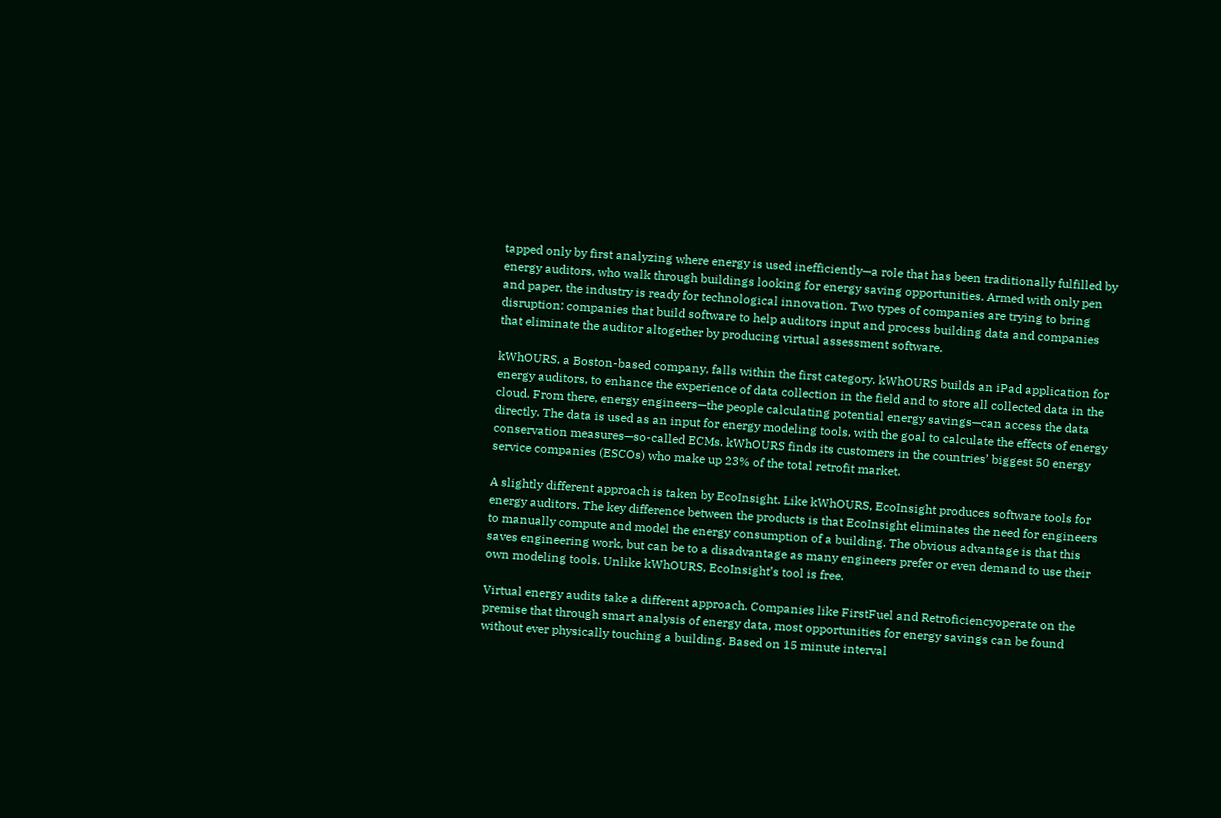tapped only by first analyzing where energy is used inefficiently—a role that has been traditionally fulfilled by energy auditors, who walk through buildings looking for energy saving opportunities. Armed with only pen and paper, the industry is ready for technological innovation. Two types of companies are trying to bring disruption: companies that build software to help auditors input and process building data and companies that eliminate the auditor altogether by producing virtual assessment software.

kWhOURS, a Boston-based company, falls within the first category. kWhOURS builds an iPad application for energy auditors, to enhance the experience of data collection in the field and to store all collected data in the cloud. From there, energy engineers—the people calculating potential energy savings—can access the data directly. The data is used as an input for energy modeling tools, with the goal to calculate the effects of energy conservation measures—so-called ECMs. kWhOURS finds its customers in the countries’ biggest 50 energy service companies (ESCOs) who make up 23% of the total retrofit market.

A slightly different approach is taken by EcoInsight. Like kWhOURS, EcoInsight produces software tools for energy auditors. The key difference between the products is that EcoInsight eliminates the need for engineers to manually compute and model the energy consumption of a building. The obvious advantage is that this saves engineering work, but can be to a disadvantage as many engineers prefer or even demand to use their own modeling tools. Unlike kWhOURS, EcoInsight’s tool is free.

Virtual energy audits take a different approach. Companies like FirstFuel and Retroficiencyoperate on the premise that through smart analysis of energy data, most opportunities for energy savings can be found without ever physically touching a building. Based on 15 minute interval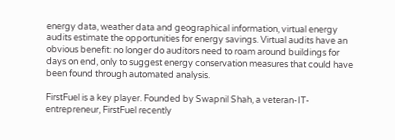energy data, weather data and geographical information, virtual energy audits estimate the opportunities for energy savings. Virtual audits have an obvious benefit: no longer do auditors need to roam around buildings for days on end, only to suggest energy conservation measures that could have been found through automated analysis.

FirstFuel is a key player. Founded by Swapnil Shah, a veteran-IT-entrepreneur, FirstFuel recently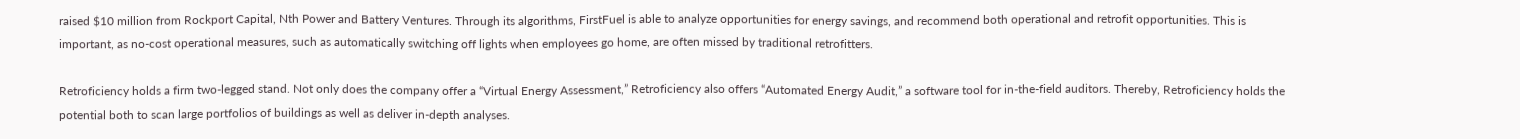raised $10 million from Rockport Capital, Nth Power and Battery Ventures. Through its algorithms, FirstFuel is able to analyze opportunities for energy savings, and recommend both operational and retrofit opportunities. This is important, as no-cost operational measures, such as automatically switching off lights when employees go home, are often missed by traditional retrofitters.

Retroficiency holds a firm two-legged stand. Not only does the company offer a “Virtual Energy Assessment,” Retroficiency also offers “Automated Energy Audit,” a software tool for in-the-field auditors. Thereby, Retroficiency holds the potential both to scan large portfolios of buildings as well as deliver in-depth analyses.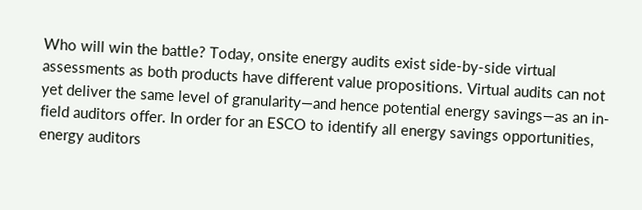Who will win the battle? Today, onsite energy audits exist side-by-side virtual assessments as both products have different value propositions. Virtual audits can not yet deliver the same level of granularity—and hence potential energy savings—as an in-field auditors offer. In order for an ESCO to identify all energy savings opportunities, energy auditors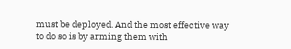must be deployed. And the most effective way to do so is by arming them with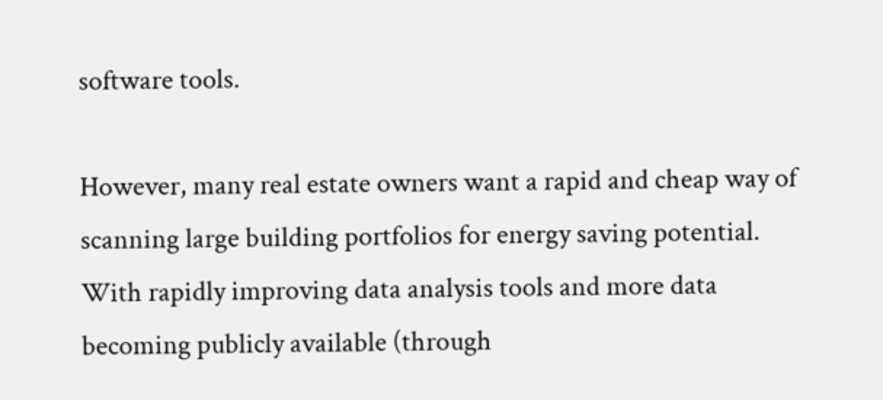software tools.

However, many real estate owners want a rapid and cheap way of scanning large building portfolios for energy saving potential. With rapidly improving data analysis tools and more data becoming publicly available (through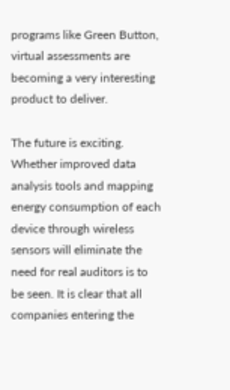programs like Green Button, virtual assessments are becoming a very interesting product to deliver.

The future is exciting. Whether improved data analysis tools and mapping energy consumption of each device through wireless sensors will eliminate the need for real auditors is to be seen. It is clear that all companies entering the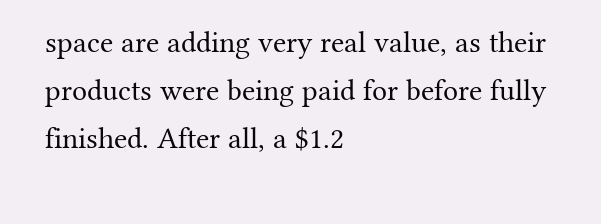space are adding very real value, as their products were being paid for before fully finished. After all, a $1.2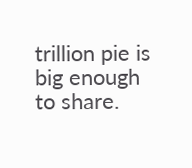trillion pie is big enough to share.